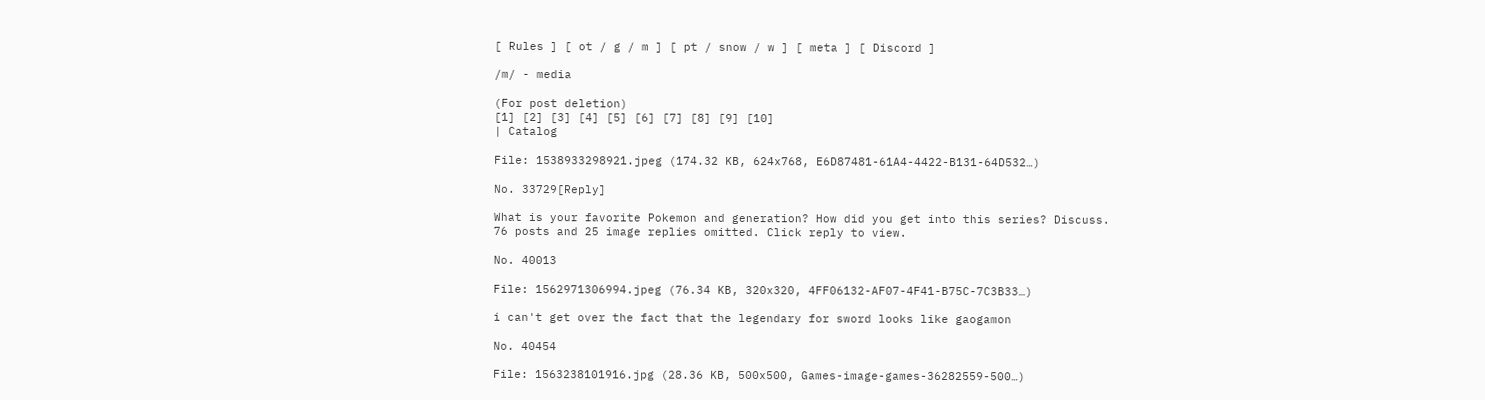[ Rules ] [ ot / g / m ] [ pt / snow / w ] [ meta ] [ Discord ]

/m/ - media

(For post deletion)
[1] [2] [3] [4] [5] [6] [7] [8] [9] [10]
| Catalog

File: 1538933298921.jpeg (174.32 KB, 624x768, E6D87481-61A4-4422-B131-64D532…)

No. 33729[Reply]

What is your favorite Pokemon and generation? How did you get into this series? Discuss.
76 posts and 25 image replies omitted. Click reply to view.

No. 40013

File: 1562971306994.jpeg (76.34 KB, 320x320, 4FF06132-AF07-4F41-B75C-7C3B33…)

i can't get over the fact that the legendary for sword looks like gaogamon

No. 40454

File: 1563238101916.jpg (28.36 KB, 500x500, Games-image-games-36282559-500…)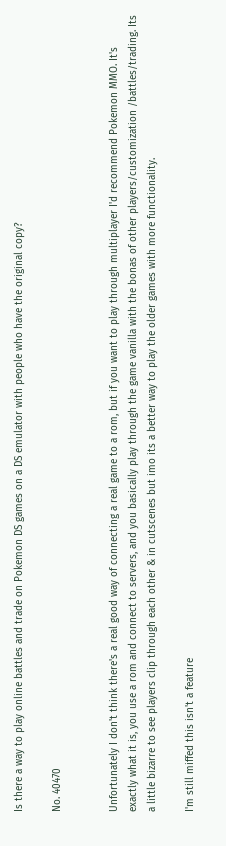Is there a way to play online battles and trade on Pokemon DS games on a DS emulator with people who have the original copy?

No. 40470


Unfortunately I don't think there's a real good way of connecting a real game to a rom, but if you want to play through multiplayer I'd recommend Pokemon MMO. It's exactly what it is, you use a rom and connect to servers, and you basically play through the game vanilla with the bonas of other players/customization /battles/trading. Its a little bizarre to see players clip through each other & in cutscenes but imo its a better way to play the older games with more functionality.

I'm still miffed this isn't a feature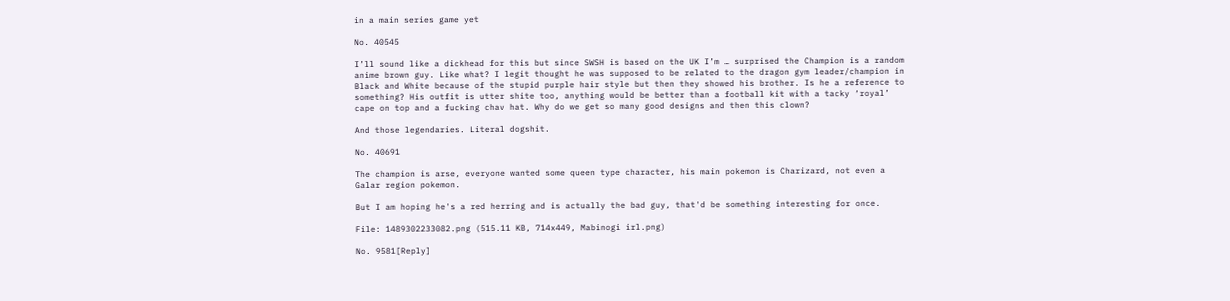in a main series game yet

No. 40545

I’ll sound like a dickhead for this but since SWSH is based on the UK I’m … surprised the Champion is a random anime brown guy. Like what? I legit thought he was supposed to be related to the dragon gym leader/champion in Black and White because of the stupid purple hair style but then they showed his brother. Is he a reference to something? His outfit is utter shite too, anything would be better than a football kit with a tacky ‘royal’ cape on top and a fucking chav hat. Why do we get so many good designs and then this clown?

And those legendaries. Literal dogshit.

No. 40691

The champion is arse, everyone wanted some queen type character, his main pokemon is Charizard, not even a Galar region pokemon.

But I am hoping he's a red herring and is actually the bad guy, that'd be something interesting for once.

File: 1489302233082.png (515.11 KB, 714x449, Mabinogi irl.png)

No. 9581[Reply]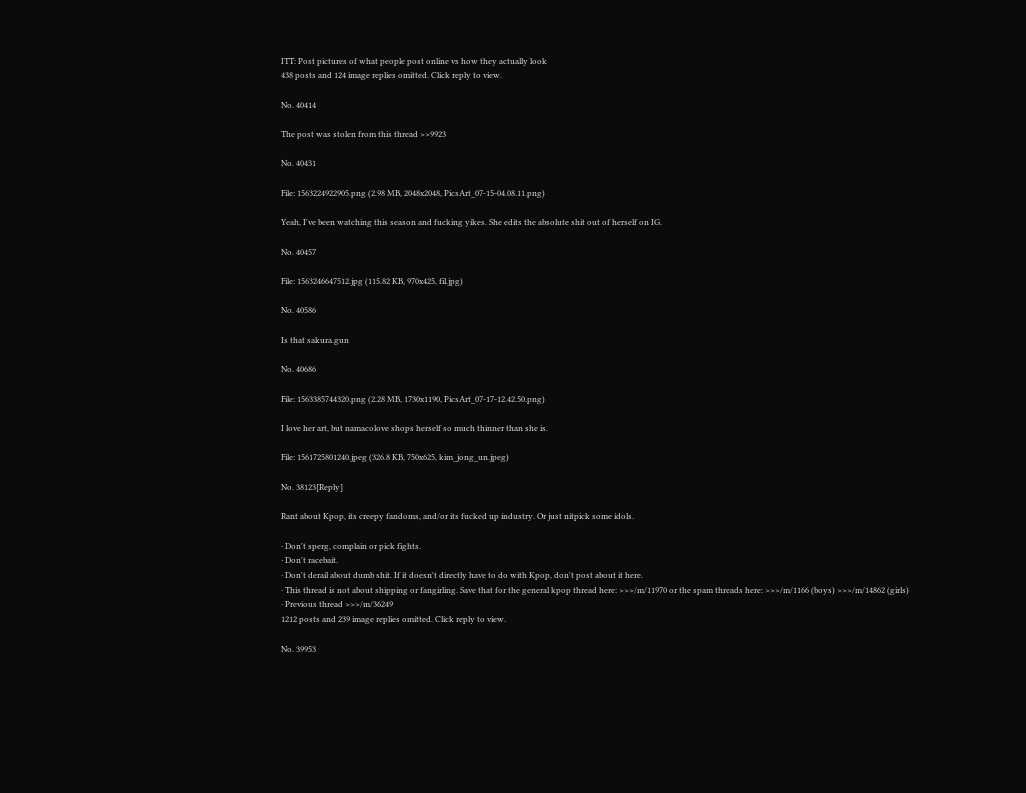ITT: Post pictures of what people post online vs how they actually look
438 posts and 124 image replies omitted. Click reply to view.

No. 40414

The post was stolen from this thread >>9923

No. 40431

File: 1563224922905.png (2.98 MB, 2048x2048, PicsArt_07-15-04.08.11.png)

Yeah, I've been watching this season and fucking yikes. She edits the absolute shit out of herself on IG.

No. 40457

File: 1563246647512.jpg (115.82 KB, 970x425, fil.jpg)

No. 40586

Is that sakura.gun

No. 40686

File: 1563385744320.png (2.28 MB, 1730x1190, PicsArt_07-17-12.42.50.png)

I love her art, but namacolove shops herself so much thinner than she is.

File: 1561725801240.jpeg (326.8 KB, 750x625, kim_jong_un.jpeg)

No. 38123[Reply]

Rant about Kpop, its creepy fandoms, and/or its fucked up industry. Or just nitpick some idols.

· Don't sperg, complain or pick fights.
· Don't racebait.
· Don't derail about dumb shit. If it doesn't directly have to do with Kpop, don't post about it here.
· This thread is not about shipping or fangirling. Save that for the general kpop thread here: >>>/m/11970 or the spam threads here: >>>/m/1166 (boys) >>>/m/14862 (girls)
· Previous thread >>>/m/36249
1212 posts and 239 image replies omitted. Click reply to view.

No. 39953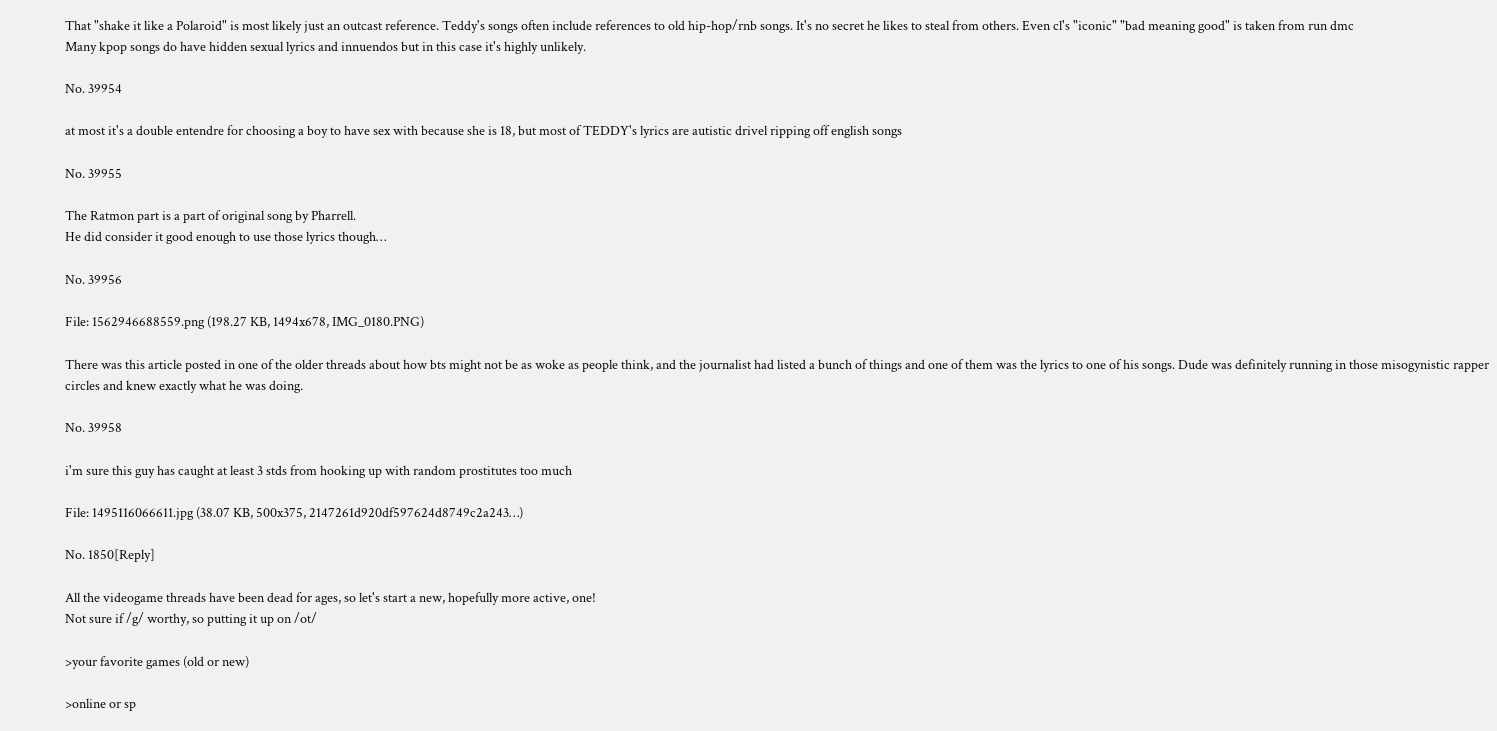That "shake it like a Polaroid" is most likely just an outcast reference. Teddy's songs often include references to old hip-hop/rnb songs. It's no secret he likes to steal from others. Even cl's "iconic" "bad meaning good" is taken from run dmc
Many kpop songs do have hidden sexual lyrics and innuendos but in this case it's highly unlikely.

No. 39954

at most it's a double entendre for choosing a boy to have sex with because she is 18, but most of TEDDY's lyrics are autistic drivel ripping off english songs

No. 39955

The Ratmon part is a part of original song by Pharrell.
He did consider it good enough to use those lyrics though…

No. 39956

File: 1562946688559.png (198.27 KB, 1494x678, IMG_0180.PNG)

There was this article posted in one of the older threads about how bts might not be as woke as people think, and the journalist had listed a bunch of things and one of them was the lyrics to one of his songs. Dude was definitely running in those misogynistic rapper circles and knew exactly what he was doing.

No. 39958

i'm sure this guy has caught at least 3 stds from hooking up with random prostitutes too much

File: 1495116066611.jpg (38.07 KB, 500x375, 2147261d920df597624d8749c2a243…)

No. 1850[Reply]

All the videogame threads have been dead for ages, so let's start a new, hopefully more active, one!
Not sure if /g/ worthy, so putting it up on /ot/

>your favorite games (old or new)

>online or sp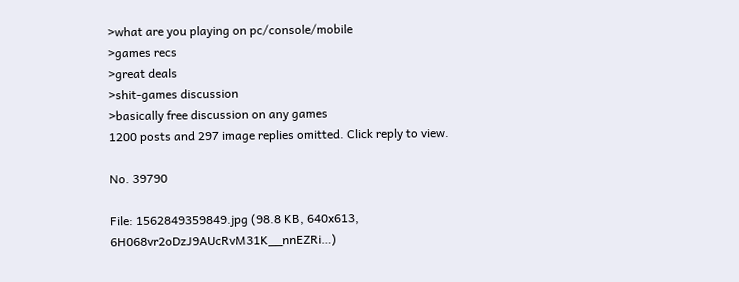>what are you playing on pc/console/mobile
>games recs
>great deals
>shit-games discussion
>basically free discussion on any games
1200 posts and 297 image replies omitted. Click reply to view.

No. 39790

File: 1562849359849.jpg (98.8 KB, 640x613, 6H068vr2oDzJ9AUcRvM31K__nnEZRi…)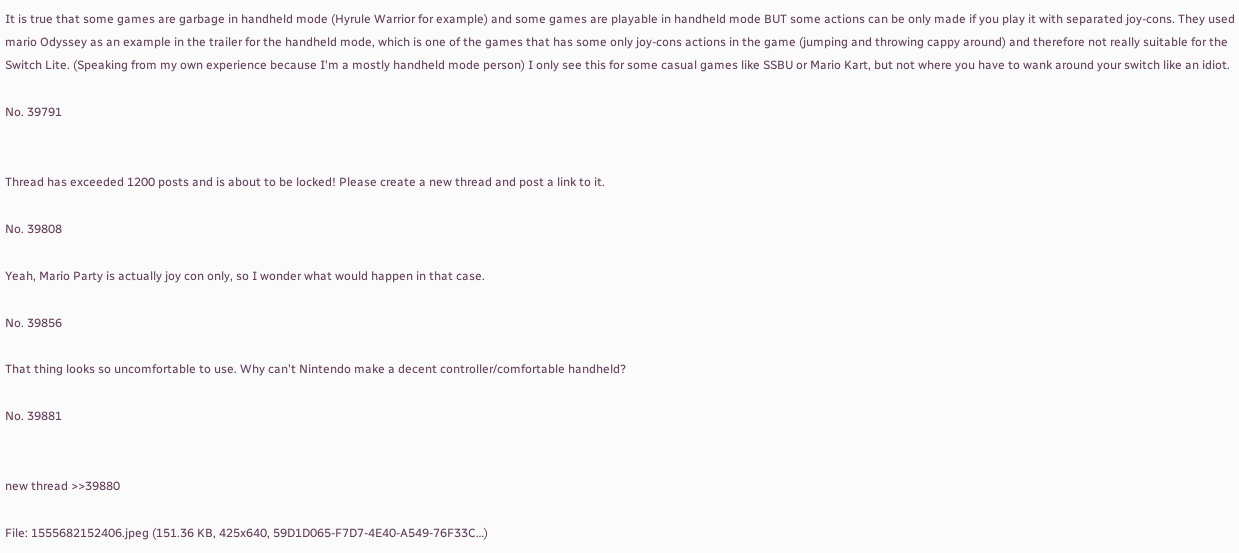It is true that some games are garbage in handheld mode (Hyrule Warrior for example) and some games are playable in handheld mode BUT some actions can be only made if you play it with separated joy-cons. They used mario Odyssey as an example in the trailer for the handheld mode, which is one of the games that has some only joy-cons actions in the game (jumping and throwing cappy around) and therefore not really suitable for the Switch Lite. (Speaking from my own experience because I'm a mostly handheld mode person) I only see this for some casual games like SSBU or Mario Kart, but not where you have to wank around your switch like an idiot.

No. 39791


Thread has exceeded 1200 posts and is about to be locked! Please create a new thread and post a link to it.

No. 39808

Yeah, Mario Party is actually joy con only, so I wonder what would happen in that case.

No. 39856

That thing looks so uncomfortable to use. Why can't Nintendo make a decent controller/comfortable handheld?

No. 39881


new thread >>39880

File: 1555682152406.jpeg (151.36 KB, 425x640, 59D1D065-F7D7-4E40-A549-76F33C…)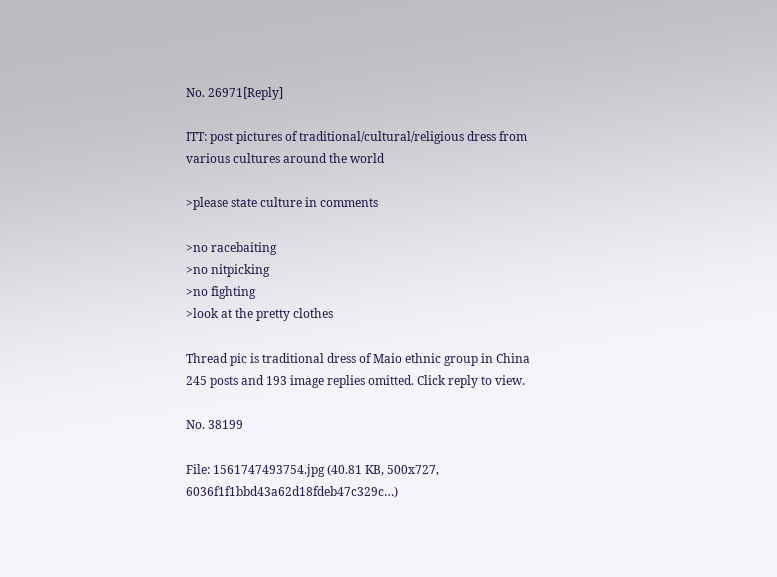No. 26971[Reply]

ITT: post pictures of traditional/cultural/religious dress from various cultures around the world

>please state culture in comments

>no racebaiting
>no nitpicking
>no fighting
>look at the pretty clothes

Thread pic is traditional dress of Maio ethnic group in China
245 posts and 193 image replies omitted. Click reply to view.

No. 38199

File: 1561747493754.jpg (40.81 KB, 500x727, 6036f1f1bbd43a62d18fdeb47c329c…)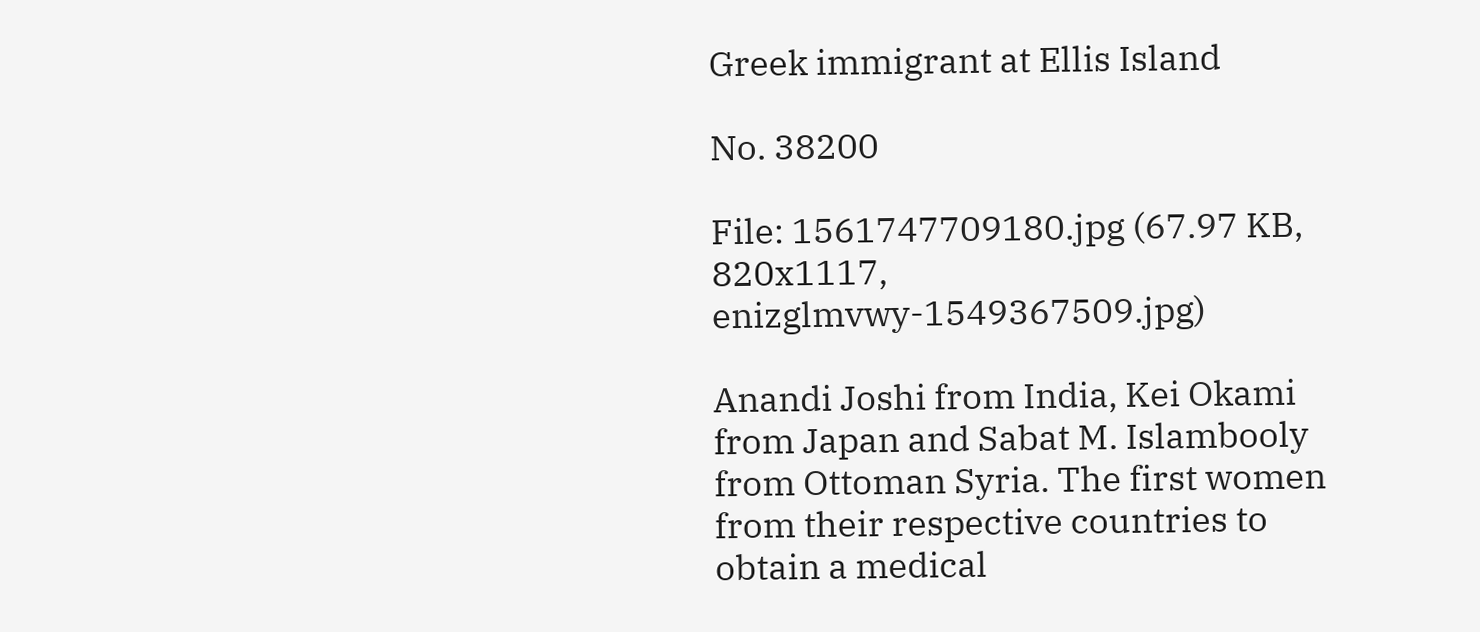Greek immigrant at Ellis Island

No. 38200

File: 1561747709180.jpg (67.97 KB, 820x1117, enizglmvwy-1549367509.jpg)

Anandi Joshi from India, Kei Okami from Japan and Sabat M. Islambooly from Ottoman Syria. The first women from their respective countries to obtain a medical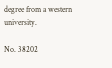degree from a western university.

No. 38202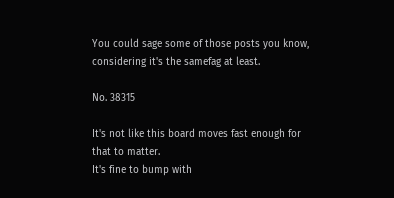You could sage some of those posts you know, considering it's the samefag at least.

No. 38315

It's not like this board moves fast enough for that to matter.
It's fine to bump with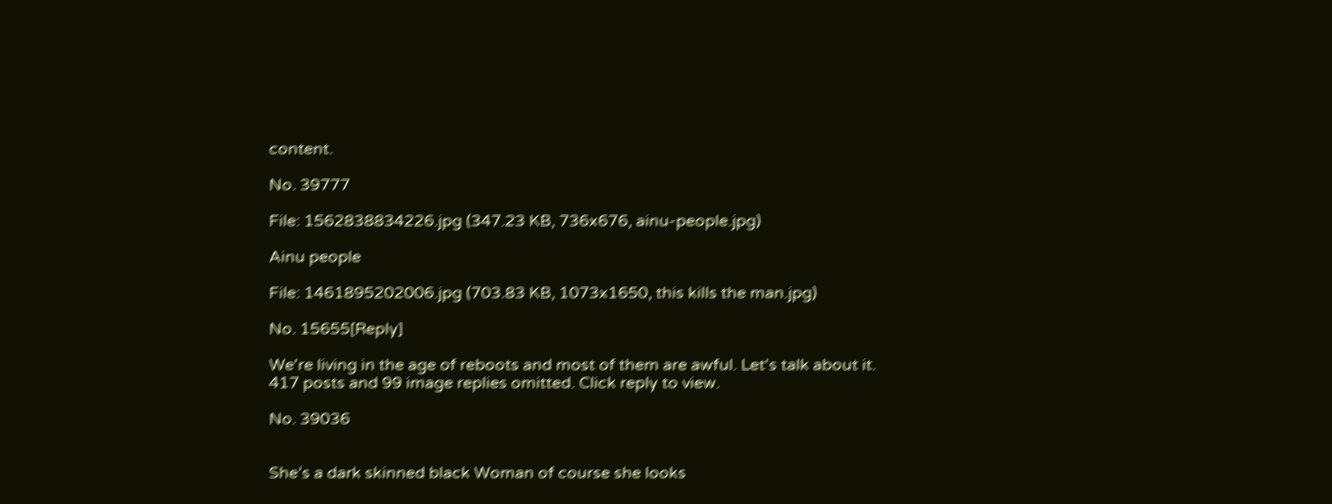content.

No. 39777

File: 1562838834226.jpg (347.23 KB, 736x676, ainu-people.jpg)

Ainu people

File: 1461895202006.jpg (703.83 KB, 1073x1650, this kills the man.jpg)

No. 15655[Reply]

We're living in the age of reboots and most of them are awful. Let's talk about it.
417 posts and 99 image replies omitted. Click reply to view.

No. 39036


She’s a dark skinned black Woman of course she looks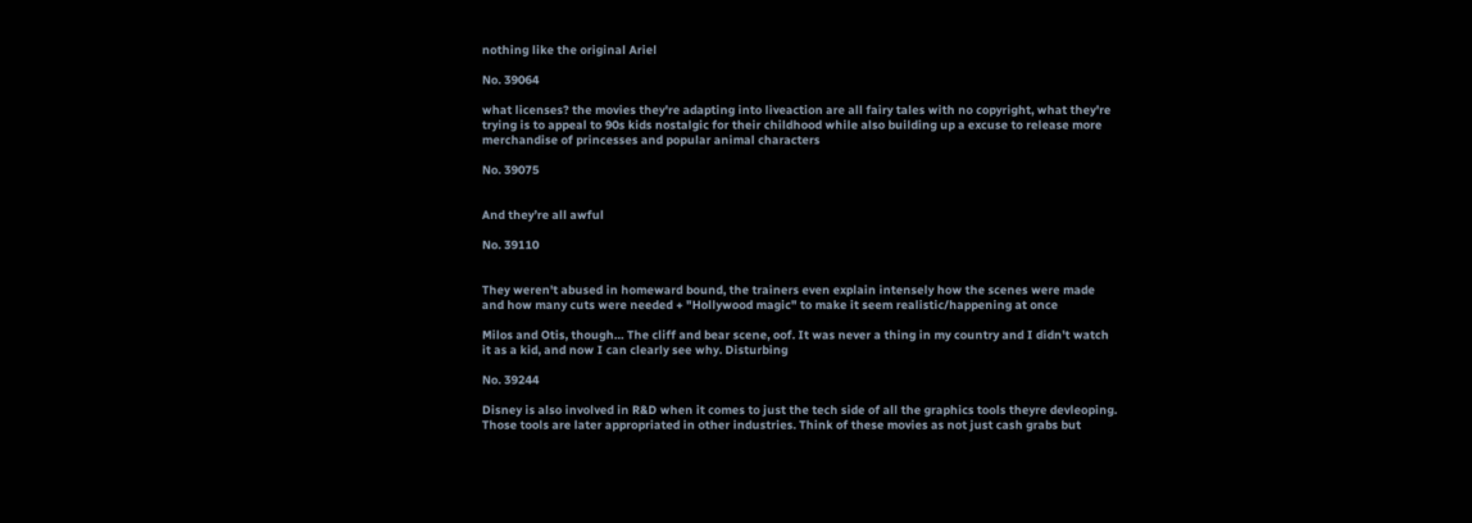nothing like the original Ariel

No. 39064

what licenses? the movies they're adapting into liveaction are all fairy tales with no copyright, what they're trying is to appeal to 90s kids nostalgic for their childhood while also building up a excuse to release more merchandise of princesses and popular animal characters

No. 39075


And they’re all awful

No. 39110


They weren't abused in homeward bound, the trainers even explain intensely how the scenes were made and how many cuts were needed + "Hollywood magic" to make it seem realistic/happening at once

Milos and Otis, though… The cliff and bear scene, oof. It was never a thing in my country and I didn't watch it as a kid, and now I can clearly see why. Disturbing

No. 39244

Disney is also involved in R&D when it comes to just the tech side of all the graphics tools theyre devleoping. Those tools are later appropriated in other industries. Think of these movies as not just cash grabs but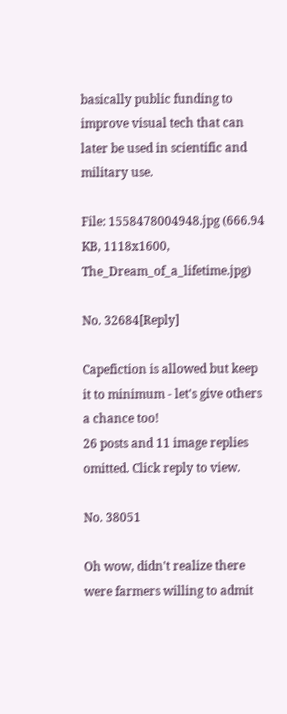basically public funding to improve visual tech that can later be used in scientific and military use.

File: 1558478004948.jpg (666.94 KB, 1118x1600, The_Dream_of_a_lifetime.jpg)

No. 32684[Reply]

Capefiction is allowed but keep it to minimum - let's give others a chance too!
26 posts and 11 image replies omitted. Click reply to view.

No. 38051

Oh wow, didn't realize there were farmers willing to admit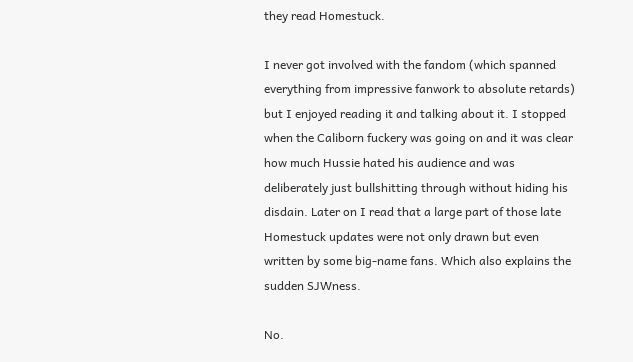they read Homestuck.

I never got involved with the fandom (which spanned everything from impressive fanwork to absolute retards) but I enjoyed reading it and talking about it. I stopped when the Caliborn fuckery was going on and it was clear how much Hussie hated his audience and was deliberately just bullshitting through without hiding his disdain. Later on I read that a large part of those late Homestuck updates were not only drawn but even written by some big-name fans. Which also explains the sudden SJWness.

No.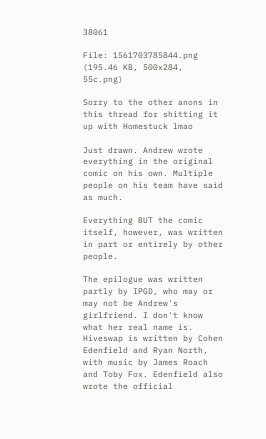38061

File: 1561703785844.png (195.46 KB, 500x284, 55c.png)

Sorry to the other anons in this thread for shitting it up with Homestuck lmao

Just drawn. Andrew wrote everything in the original comic on his own. Multiple people on his team have said as much.

Everything BUT the comic itself, however, was written in part or entirely by other people.

The epilogue was written partly by IPGD, who may or may not be Andrew's girlfriend. I don't know what her real name is. Hiveswap is written by Cohen Edenfield and Ryan North, with music by James Roach and Toby Fox. Edenfield also wrote the official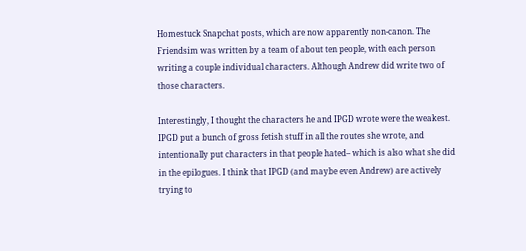Homestuck Snapchat posts, which are now apparently non-canon. The Friendsim was written by a team of about ten people, with each person writing a couple individual characters. Although Andrew did write two of those characters.

Interestingly, I thought the characters he and IPGD wrote were the weakest. IPGD put a bunch of gross fetish stuff in all the routes she wrote, and intentionally put characters in that people hated– which is also what she did in the epilogues. I think that IPGD (and maybe even Andrew) are actively trying to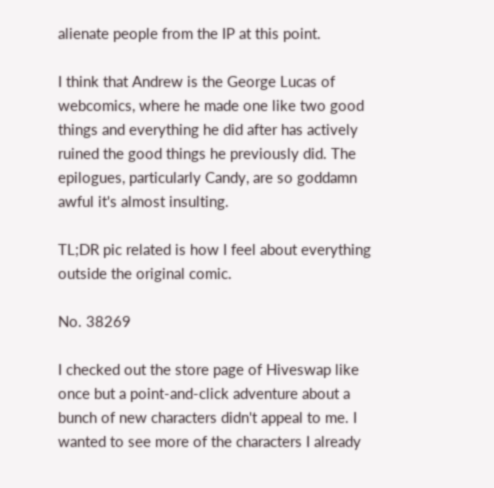alienate people from the IP at this point.

I think that Andrew is the George Lucas of webcomics, where he made one like two good things and everything he did after has actively ruined the good things he previously did. The epilogues, particularly Candy, are so goddamn awful it's almost insulting.

TL;DR pic related is how I feel about everything outside the original comic.

No. 38269

I checked out the store page of Hiveswap like once but a point-and-click adventure about a bunch of new characters didn't appeal to me. I wanted to see more of the characters I already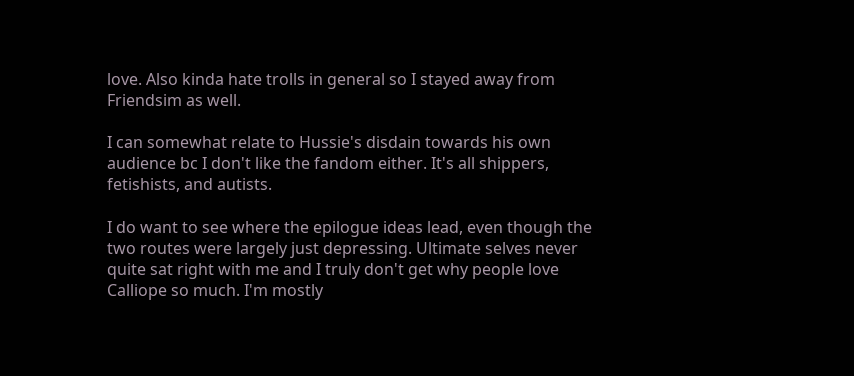love. Also kinda hate trolls in general so I stayed away from Friendsim as well.

I can somewhat relate to Hussie's disdain towards his own audience bc I don't like the fandom either. It's all shippers, fetishists, and autists.

I do want to see where the epilogue ideas lead, even though the two routes were largely just depressing. Ultimate selves never quite sat right with me and I truly don't get why people love Calliope so much. I'm mostly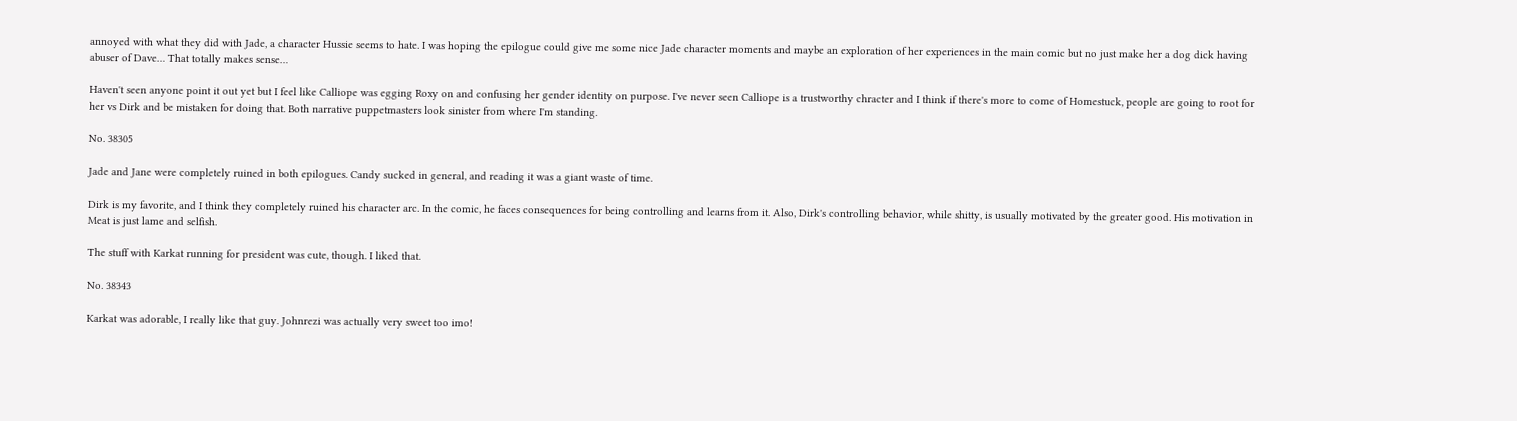annoyed with what they did with Jade, a character Hussie seems to hate. I was hoping the epilogue could give me some nice Jade character moments and maybe an exploration of her experiences in the main comic but no just make her a dog dick having abuser of Dave… That totally makes sense…

Haven't seen anyone point it out yet but I feel like Calliope was egging Roxy on and confusing her gender identity on purpose. I've never seen Calliope is a trustworthy chracter and I think if there's more to come of Homestuck, people are going to root for her vs Dirk and be mistaken for doing that. Both narrative puppetmasters look sinister from where I'm standing.

No. 38305

Jade and Jane were completely ruined in both epilogues. Candy sucked in general, and reading it was a giant waste of time.

Dirk is my favorite, and I think they completely ruined his character arc. In the comic, he faces consequences for being controlling and learns from it. Also, Dirk's controlling behavior, while shitty, is usually motivated by the greater good. His motivation in Meat is just lame and selfish.

The stuff with Karkat running for president was cute, though. I liked that.

No. 38343

Karkat was adorable, I really like that guy. Johnrezi was actually very sweet too imo!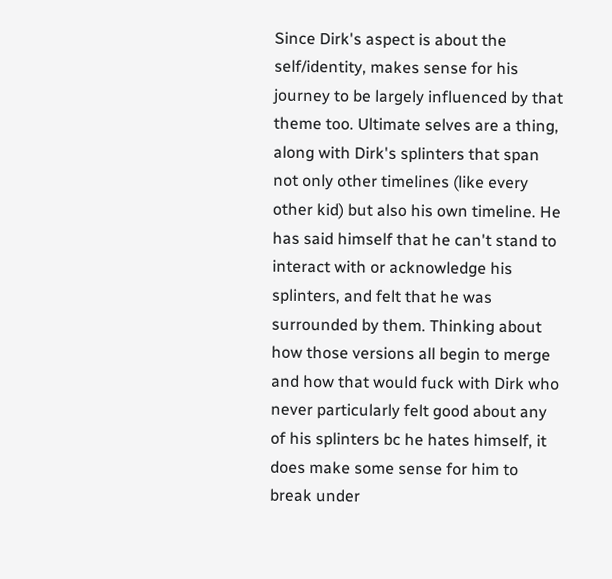Since Dirk's aspect is about the self/identity, makes sense for his journey to be largely influenced by that theme too. Ultimate selves are a thing, along with Dirk's splinters that span not only other timelines (like every other kid) but also his own timeline. He has said himself that he can't stand to interact with or acknowledge his splinters, and felt that he was surrounded by them. Thinking about how those versions all begin to merge and how that would fuck with Dirk who never particularly felt good about any of his splinters bc he hates himself, it does make some sense for him to break under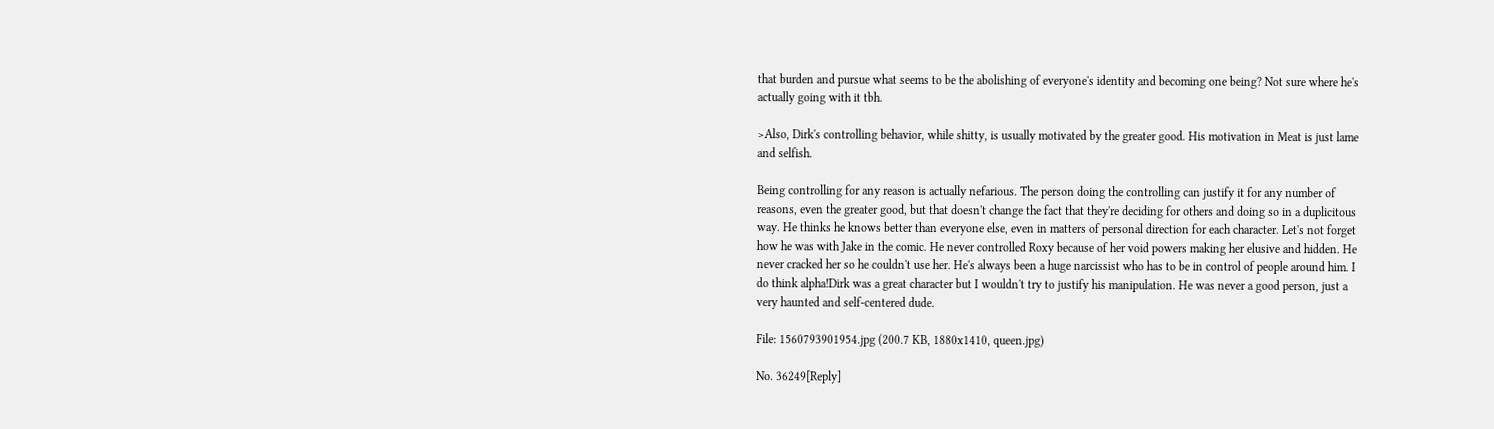that burden and pursue what seems to be the abolishing of everyone's identity and becoming one being? Not sure where he's actually going with it tbh.

>Also, Dirk's controlling behavior, while shitty, is usually motivated by the greater good. His motivation in Meat is just lame and selfish.

Being controlling for any reason is actually nefarious. The person doing the controlling can justify it for any number of reasons, even the greater good, but that doesn't change the fact that they're deciding for others and doing so in a duplicitous way. He thinks he knows better than everyone else, even in matters of personal direction for each character. Let's not forget how he was with Jake in the comic. He never controlled Roxy because of her void powers making her elusive and hidden. He never cracked her so he couldn't use her. He's always been a huge narcissist who has to be in control of people around him. I do think alpha!Dirk was a great character but I wouldn't try to justify his manipulation. He was never a good person, just a very haunted and self-centered dude.

File: 1560793901954.jpg (200.7 KB, 1880x1410, queen.jpg)

No. 36249[Reply]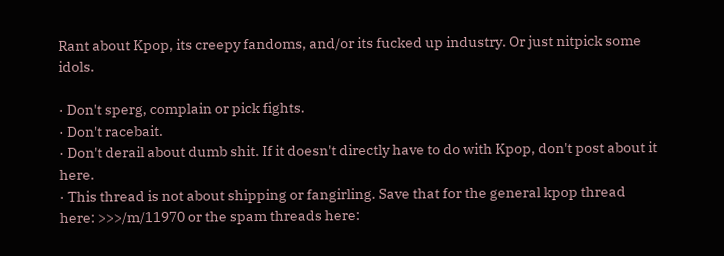Rant about Kpop, its creepy fandoms, and/or its fucked up industry. Or just nitpick some idols.

· Don't sperg, complain or pick fights.
· Don't racebait.
· Don't derail about dumb shit. If it doesn't directly have to do with Kpop, don't post about it here.
· This thread is not about shipping or fangirling. Save that for the general kpop thread here: >>>/m/11970 or the spam threads here: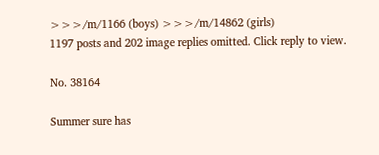>>>/m/1166 (boys) >>>/m/14862 (girls)
1197 posts and 202 image replies omitted. Click reply to view.

No. 38164

Summer sure has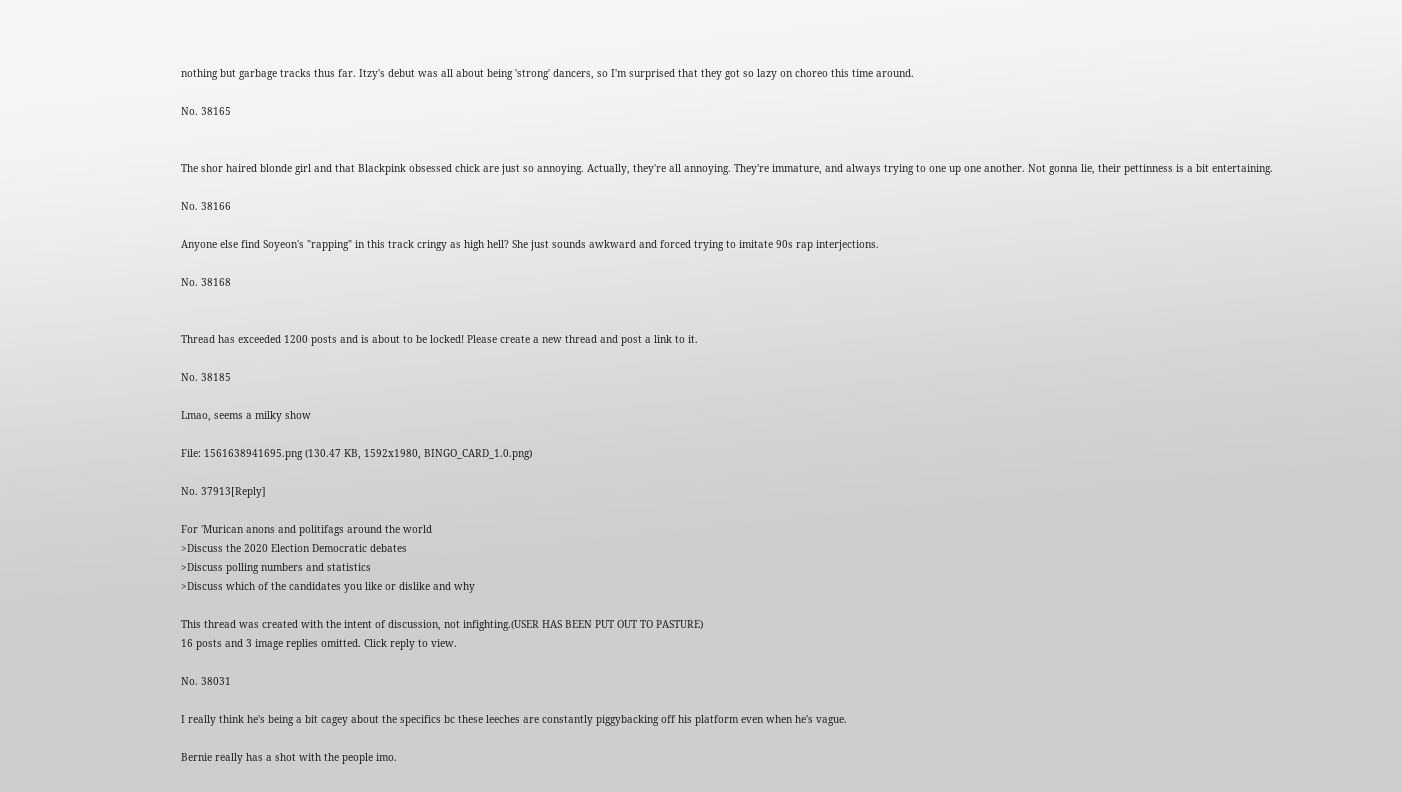nothing but garbage tracks thus far. Itzy's debut was all about being 'strong' dancers, so I'm surprised that they got so lazy on choreo this time around.

No. 38165


The shor haired blonde girl and that Blackpink obsessed chick are just so annoying. Actually, they're all annoying. They're immature, and always trying to one up one another. Not gonna lie, their pettinness is a bit entertaining.

No. 38166

Anyone else find Soyeon's "rapping" in this track cringy as high hell? She just sounds awkward and forced trying to imitate 90s rap interjections.

No. 38168


Thread has exceeded 1200 posts and is about to be locked! Please create a new thread and post a link to it.

No. 38185

Lmao, seems a milky show

File: 1561638941695.png (130.47 KB, 1592x1980, BINGO_CARD_1.0.png)

No. 37913[Reply]

For 'Murican anons and politifags around the world
>Discuss the 2020 Election Democratic debates
>Discuss polling numbers and statistics
>Discuss which of the candidates you like or dislike and why

This thread was created with the intent of discussion, not infighting.(USER HAS BEEN PUT OUT TO PASTURE)
16 posts and 3 image replies omitted. Click reply to view.

No. 38031

I really think he's being a bit cagey about the specifics bc these leeches are constantly piggybacking off his platform even when he's vague.

Bernie really has a shot with the people imo.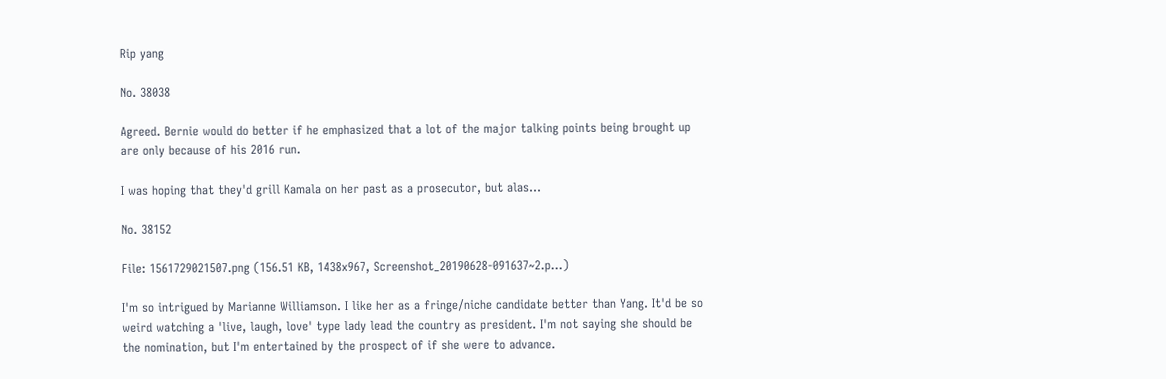Rip yang

No. 38038

Agreed. Bernie would do better if he emphasized that a lot of the major talking points being brought up are only because of his 2016 run.

I was hoping that they'd grill Kamala on her past as a prosecutor, but alas…

No. 38152

File: 1561729021507.png (156.51 KB, 1438x967, Screenshot_20190628-091637~2.p…)

I'm so intrigued by Marianne Williamson. I like her as a fringe/niche candidate better than Yang. It'd be so weird watching a 'live, laugh, love' type lady lead the country as president. I'm not saying she should be the nomination, but I'm entertained by the prospect of if she were to advance.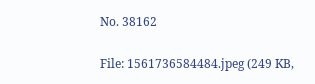No. 38162

File: 1561736584484.jpeg (249 KB,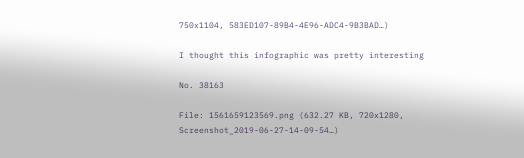750x1104, 583ED107-89B4-4E96-ADC4-9B3BAD…)

I thought this infographic was pretty interesting

No. 38163

File: 1561659123569.png (632.27 KB, 720x1280, Screenshot_2019-06-27-14-09-54…)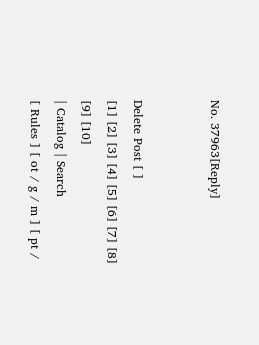No. 37963[Reply]


Delete Post [ ]
[1] [2] [3] [4] [5] [6] [7] [8] [9] [10]
| Catalog | Search
[ Rules ] [ ot / g / m ] [ pt /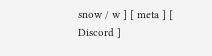snow / w ] [ meta ] [ Discord ]